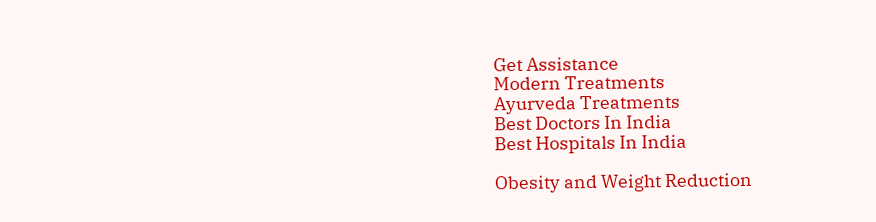Get Assistance
Modern Treatments
Ayurveda Treatments
Best Doctors In India
Best Hospitals In India

Obesity and Weight Reduction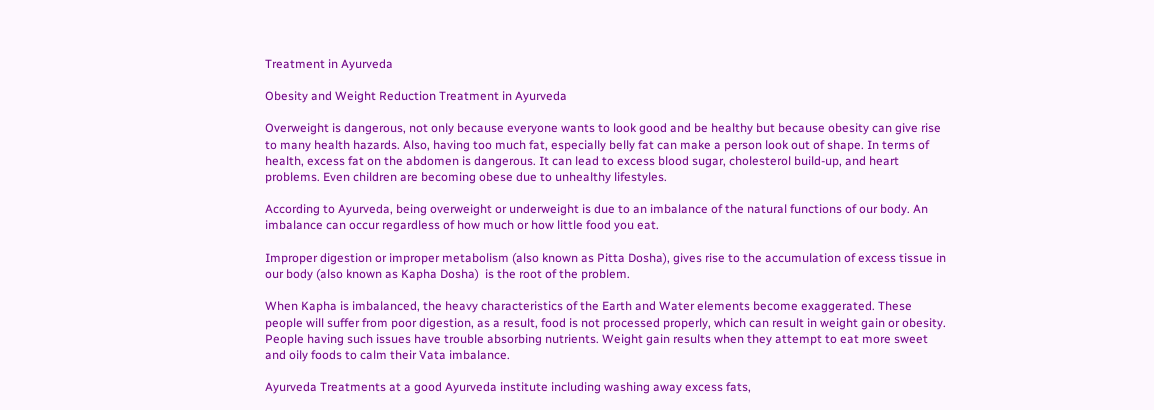Treatment in Ayurveda

Obesity and Weight Reduction Treatment in Ayurveda

Overweight is dangerous, not only because everyone wants to look good and be healthy but because obesity can give rise to many health hazards. Also, having too much fat, especially belly fat can make a person look out of shape. In terms of health, excess fat on the abdomen is dangerous. It can lead to excess blood sugar, cholesterol build-up, and heart problems. Even children are becoming obese due to unhealthy lifestyles.

According to Ayurveda, being overweight or underweight is due to an imbalance of the natural functions of our body. An imbalance can occur regardless of how much or how little food you eat.

Improper digestion or improper metabolism (also known as Pitta Dosha), gives rise to the accumulation of excess tissue in our body (also known as Kapha Dosha)  is the root of the problem.

When Kapha is imbalanced, the heavy characteristics of the Earth and Water elements become exaggerated. These people will suffer from poor digestion, as a result, food is not processed properly, which can result in weight gain or obesity. People having such issues have trouble absorbing nutrients. Weight gain results when they attempt to eat more sweet and oily foods to calm their Vata imbalance.

Ayurveda Treatments at a good Ayurveda institute including washing away excess fats,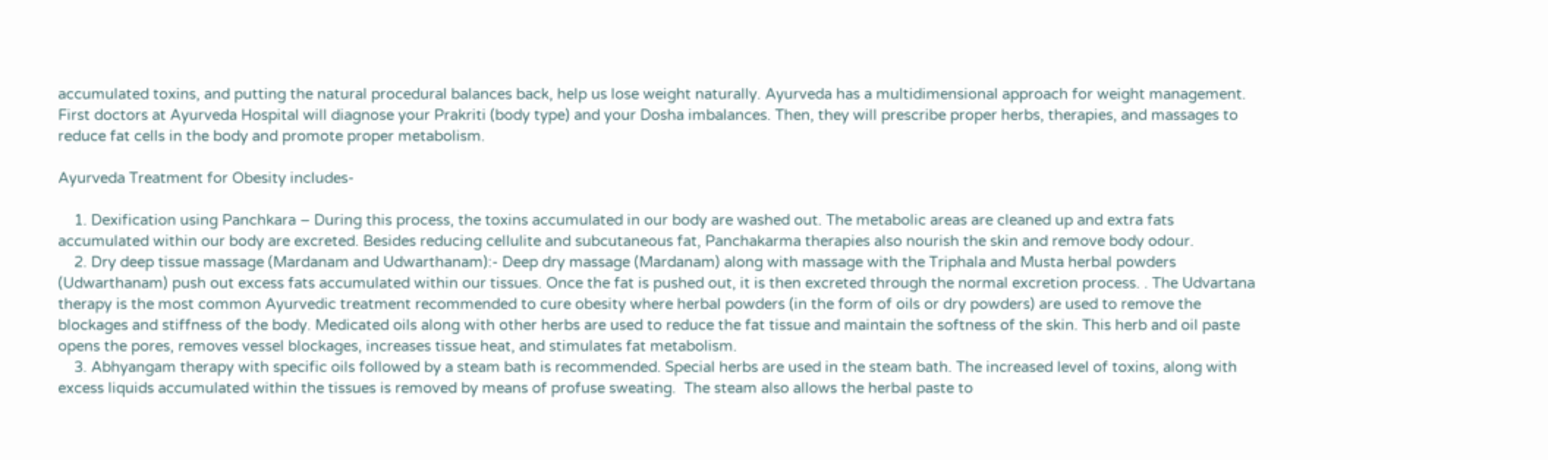accumulated toxins, and putting the natural procedural balances back, help us lose weight naturally. Ayurveda has a multidimensional approach for weight management. First doctors at Ayurveda Hospital will diagnose your Prakriti (body type) and your Dosha imbalances. Then, they will prescribe proper herbs, therapies, and massages to reduce fat cells in the body and promote proper metabolism.

Ayurveda Treatment for Obesity includes-

    1. Dexification using Panchkara – During this process, the toxins accumulated in our body are washed out. The metabolic areas are cleaned up and extra fats accumulated within our body are excreted. Besides reducing cellulite and subcutaneous fat, Panchakarma therapies also nourish the skin and remove body odour.
    2. Dry deep tissue massage (Mardanam and Udwarthanam):- Deep dry massage (Mardanam) along with massage with the Triphala and Musta herbal powders (Udwarthanam) push out excess fats accumulated within our tissues. Once the fat is pushed out, it is then excreted through the normal excretion process. . The Udvartana therapy is the most common Ayurvedic treatment recommended to cure obesity where herbal powders (in the form of oils or dry powders) are used to remove the blockages and stiffness of the body. Medicated oils along with other herbs are used to reduce the fat tissue and maintain the softness of the skin. This herb and oil paste opens the pores, removes vessel blockages, increases tissue heat, and stimulates fat metabolism.
    3. Abhyangam therapy with specific oils followed by a steam bath is recommended. Special herbs are used in the steam bath. The increased level of toxins, along with excess liquids accumulated within the tissues is removed by means of profuse sweating.  The steam also allows the herbal paste to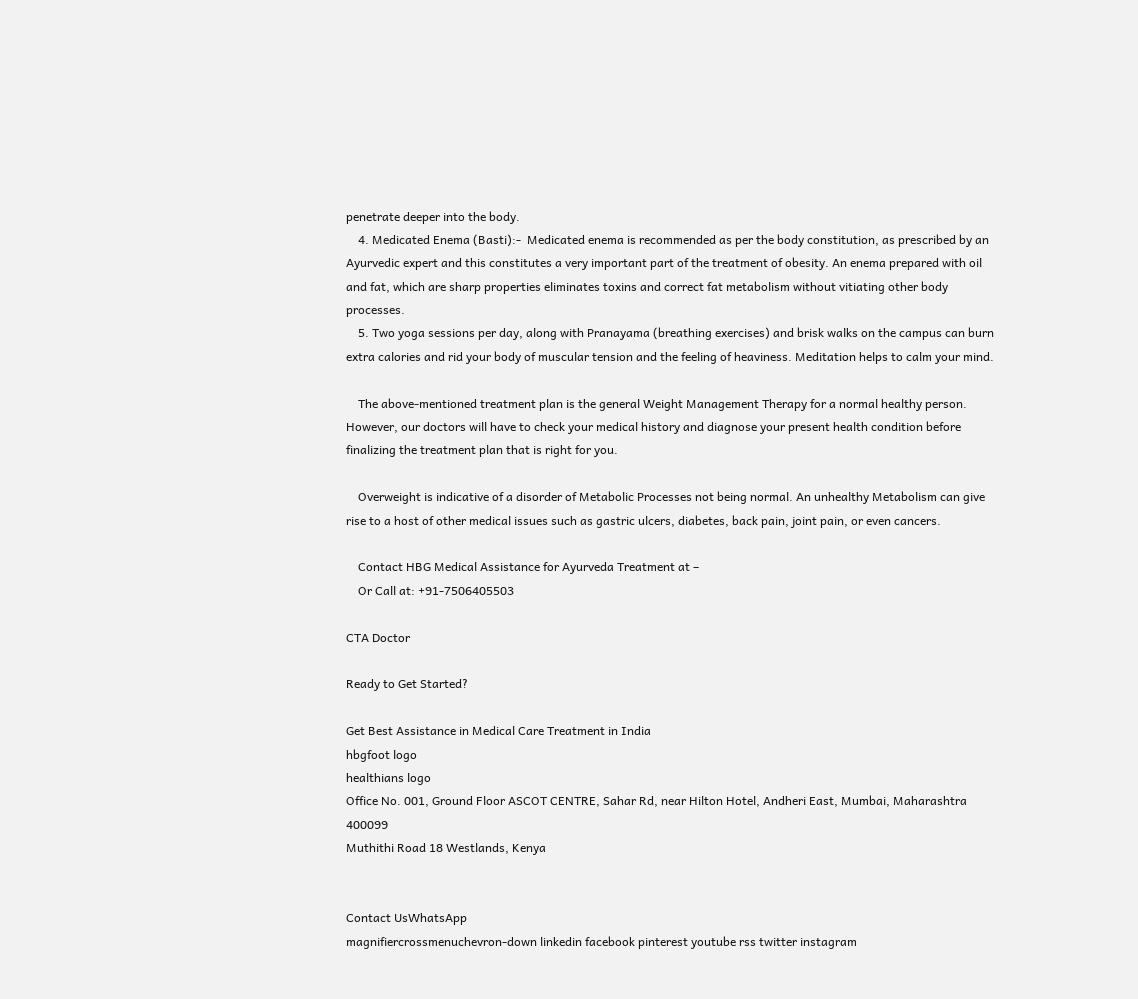penetrate deeper into the body.
    4. Medicated Enema (Basti):-  Medicated enema is recommended as per the body constitution, as prescribed by an Ayurvedic expert and this constitutes a very important part of the treatment of obesity. An enema prepared with oil and fat, which are sharp properties eliminates toxins and correct fat metabolism without vitiating other body processes.
    5. Two yoga sessions per day, along with Pranayama (breathing exercises) and brisk walks on the campus can burn extra calories and rid your body of muscular tension and the feeling of heaviness. Meditation helps to calm your mind.

    The above-mentioned treatment plan is the general Weight Management Therapy for a normal healthy person. However, our doctors will have to check your medical history and diagnose your present health condition before finalizing the treatment plan that is right for you.

    Overweight is indicative of a disorder of Metabolic Processes not being normal. An unhealthy Metabolism can give rise to a host of other medical issues such as gastric ulcers, diabetes, back pain, joint pain, or even cancers.

    Contact HBG Medical Assistance for Ayurveda Treatment at –
    Or Call at: +91-7506405503

CTA Doctor

Ready to Get Started?

Get Best Assistance in Medical Care Treatment in India
hbgfoot logo
healthians logo
Office No. 001, Ground Floor ASCOT CENTRE, Sahar Rd, near Hilton Hotel, Andheri East, Mumbai, Maharashtra 400099
Muthithi Road 18 Westlands, Kenya


Contact UsWhatsApp
magnifiercrossmenuchevron-down linkedin facebook pinterest youtube rss twitter instagram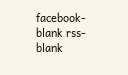facebook-blank rss-blank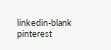linkedin-blank pinterest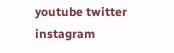youtube twitter instagram